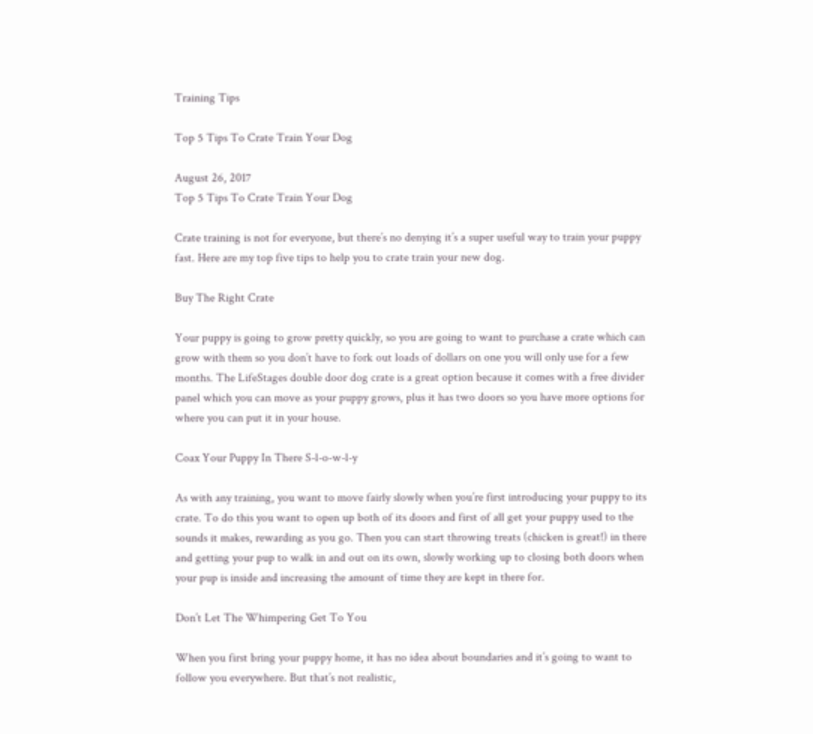Training Tips

Top 5 Tips To Crate Train Your Dog

August 26, 2017
Top 5 Tips To Crate Train Your Dog

Crate training is not for everyone, but there’s no denying it’s a super useful way to train your puppy fast. Here are my top five tips to help you to crate train your new dog.

Buy The Right Crate

Your puppy is going to grow pretty quickly, so you are going to want to purchase a crate which can grow with them so you don’t have to fork out loads of dollars on one you will only use for a few months. The LifeStages double door dog crate is a great option because it comes with a free divider panel which you can move as your puppy grows, plus it has two doors so you have more options for where you can put it in your house.

Coax Your Puppy In There S-l-o-w-l-y

As with any training, you want to move fairly slowly when you’re first introducing your puppy to its crate. To do this you want to open up both of its doors and first of all get your puppy used to the sounds it makes, rewarding as you go. Then you can start throwing treats (chicken is great!) in there and getting your pup to walk in and out on its own, slowly working up to closing both doors when your pup is inside and increasing the amount of time they are kept in there for.

Don’t Let The Whimpering Get To You

When you first bring your puppy home, it has no idea about boundaries and it’s going to want to follow you everywhere. But that’s not realistic,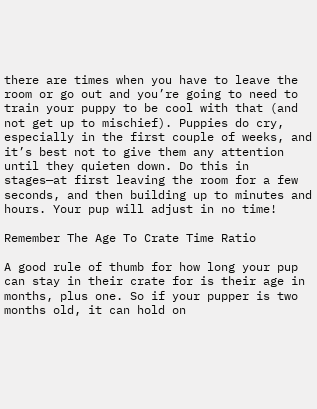there are times when you have to leave the room or go out and you’re going to need to train your puppy to be cool with that (and not get up to mischief). Puppies do cry, especially in the first couple of weeks, and it’s best not to give them any attention until they quieten down. Do this in stages—at first leaving the room for a few seconds, and then building up to minutes and hours. Your pup will adjust in no time!

Remember The Age To Crate Time Ratio

A good rule of thumb for how long your pup can stay in their crate for is their age in months, plus one. So if your pupper is two months old, it can hold on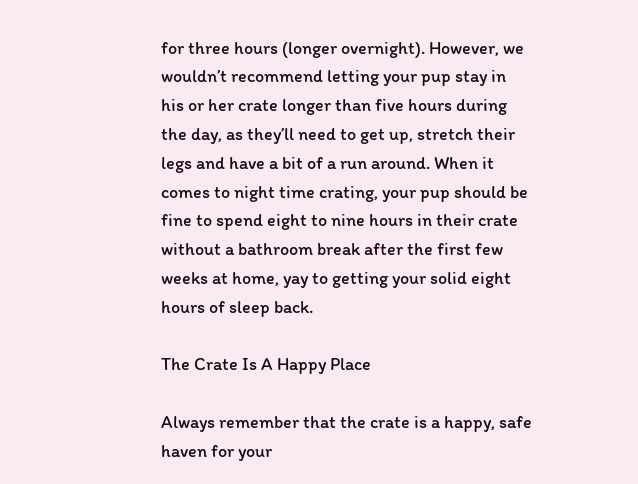for three hours (longer overnight). However, we wouldn’t recommend letting your pup stay in his or her crate longer than five hours during the day, as they’ll need to get up, stretch their legs and have a bit of a run around. When it comes to night time crating, your pup should be fine to spend eight to nine hours in their crate without a bathroom break after the first few weeks at home, yay to getting your solid eight hours of sleep back.

The Crate Is A Happy Place

Always remember that the crate is a happy, safe haven for your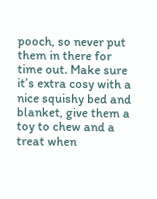pooch, so never put them in there for time out. Make sure it’s extra cosy with a nice squishy bed and blanket, give them a toy to chew and a treat when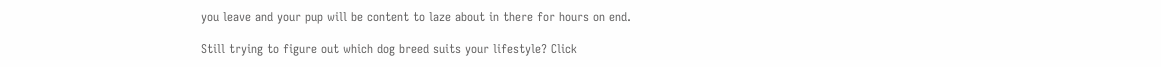you leave and your pup will be content to laze about in there for hours on end.

Still trying to figure out which dog breed suits your lifestyle? Click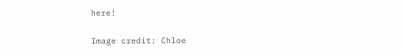here!

Image credit: Chloe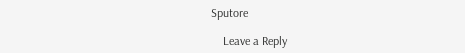Sputore

    Leave a Reply